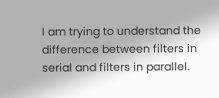I am trying to understand the difference between filters in serial and filters in parallel.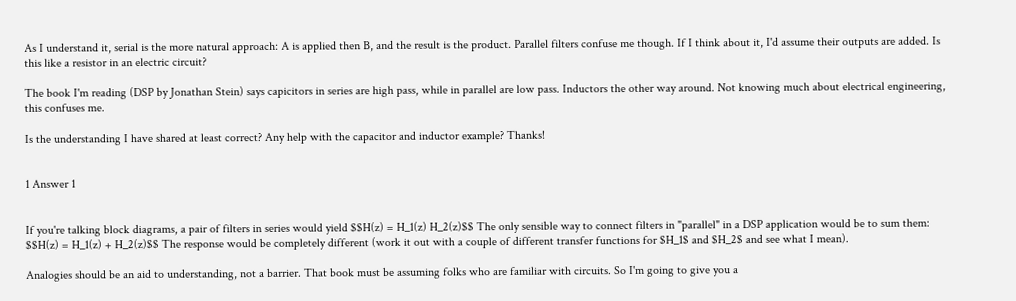As I understand it, serial is the more natural approach: A is applied then B, and the result is the product. Parallel filters confuse me though. If I think about it, I'd assume their outputs are added. Is this like a resistor in an electric circuit?

The book I'm reading (DSP by Jonathan Stein) says capicitors in series are high pass, while in parallel are low pass. Inductors the other way around. Not knowing much about electrical engineering, this confuses me.

Is the understanding I have shared at least correct? Any help with the capacitor and inductor example? Thanks!


1 Answer 1


If you're talking block diagrams, a pair of filters in series would yield $$H(z) = H_1(z) H_2(z)$$ The only sensible way to connect filters in "parallel" in a DSP application would be to sum them: $$H(z) = H_1(z) + H_2(z)$$ The response would be completely different (work it out with a couple of different transfer functions for $H_1$ and $H_2$ and see what I mean).

Analogies should be an aid to understanding, not a barrier. That book must be assuming folks who are familiar with circuits. So I'm going to give you a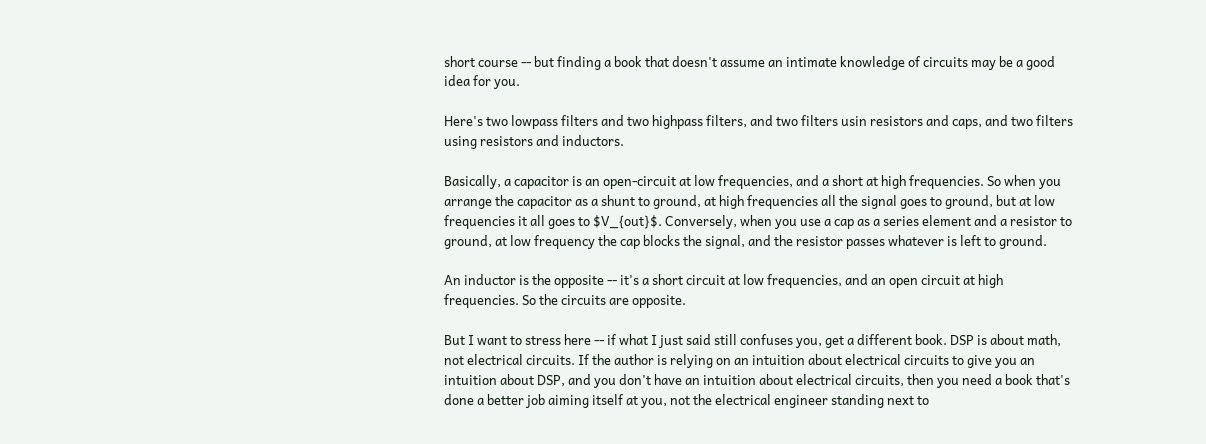short course -- but finding a book that doesn't assume an intimate knowledge of circuits may be a good idea for you.

Here's two lowpass filters and two highpass filters, and two filters usin resistors and caps, and two filters using resistors and inductors.

Basically, a capacitor is an open-circuit at low frequencies, and a short at high frequencies. So when you arrange the capacitor as a shunt to ground, at high frequencies all the signal goes to ground, but at low frequencies it all goes to $V_{out}$. Conversely, when you use a cap as a series element and a resistor to ground, at low frequency the cap blocks the signal, and the resistor passes whatever is left to ground.

An inductor is the opposite -- it's a short circuit at low frequencies, and an open circuit at high frequencies. So the circuits are opposite.

But I want to stress here -- if what I just said still confuses you, get a different book. DSP is about math, not electrical circuits. If the author is relying on an intuition about electrical circuits to give you an intuition about DSP, and you don't have an intuition about electrical circuits, then you need a book that's done a better job aiming itself at you, not the electrical engineer standing next to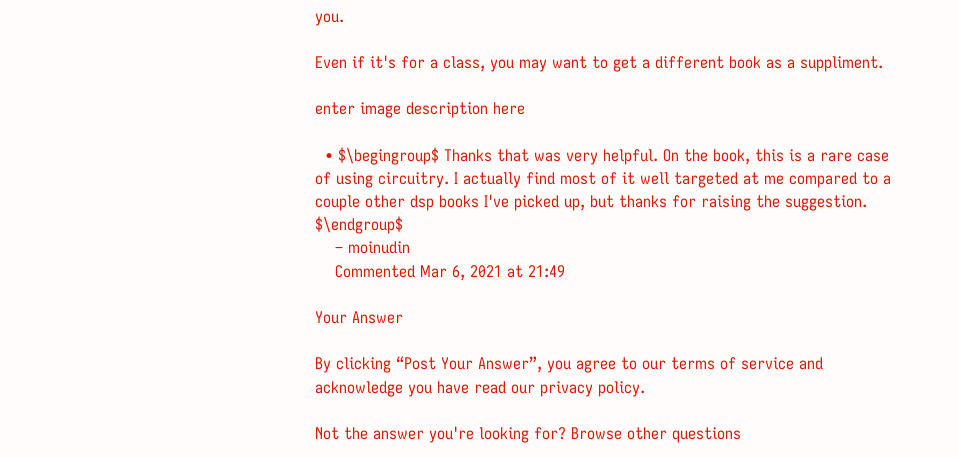you.

Even if it's for a class, you may want to get a different book as a suppliment.

enter image description here

  • $\begingroup$ Thanks that was very helpful. On the book, this is a rare case of using circuitry. I actually find most of it well targeted at me compared to a couple other dsp books I've picked up, but thanks for raising the suggestion. $\endgroup$
    – moinudin
    Commented Mar 6, 2021 at 21:49

Your Answer

By clicking “Post Your Answer”, you agree to our terms of service and acknowledge you have read our privacy policy.

Not the answer you're looking for? Browse other questions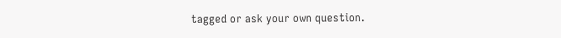tagged or ask your own question.